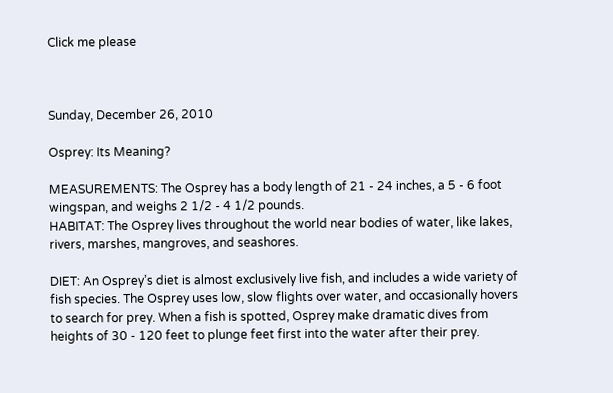Click me please



Sunday, December 26, 2010

Osprey: Its Meaning?

MEASUREMENTS: The Osprey has a body length of 21 - 24 inches, a 5 - 6 foot wingspan, and weighs 2 1/2 - 4 1/2 pounds.
HABITAT: The Osprey lives throughout the world near bodies of water, like lakes, rivers, marshes, mangroves, and seashores.

DIET: An Osprey’s diet is almost exclusively live fish, and includes a wide variety of fish species. The Osprey uses low, slow flights over water, and occasionally hovers to search for prey. When a fish is spotted, Osprey make dramatic dives from heights of 30 - 120 feet to plunge feet first into the water after their prey.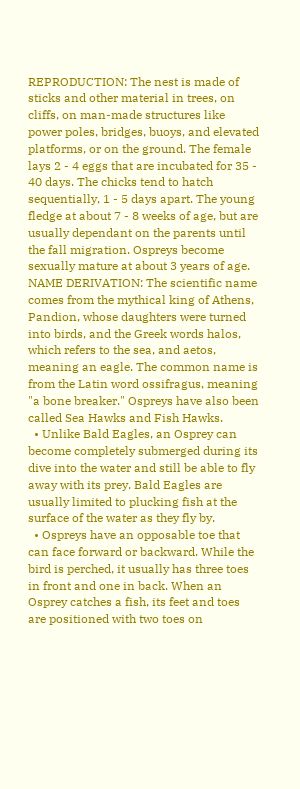REPRODUCTION: The nest is made of sticks and other material in trees, on cliffs, on man-made structures like power poles, bridges, buoys, and elevated platforms, or on the ground. The female lays 2 - 4 eggs that are incubated for 35 - 40 days. The chicks tend to hatch sequentially, 1 - 5 days apart. The young fledge at about 7 - 8 weeks of age, but are usually dependant on the parents until the fall migration. Ospreys become sexually mature at about 3 years of age.
NAME DERIVATION: The scientific name comes from the mythical king of Athens, Pandion, whose daughters were turned into birds, and the Greek words halos, which refers to the sea, and aetos, meaning an eagle. The common name is from the Latin word ossifragus, meaning "a bone breaker." Ospreys have also been called Sea Hawks and Fish Hawks.
  • Unlike Bald Eagles, an Osprey can become completely submerged during its dive into the water and still be able to fly away with its prey. Bald Eagles are usually limited to plucking fish at the surface of the water as they fly by.
  • Ospreys have an opposable toe that can face forward or backward. While the bird is perched, it usually has three toes in front and one in back. When an Osprey catches a fish, its feet and toes are positioned with two toes on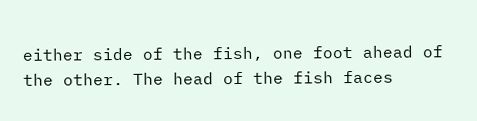either side of the fish, one foot ahead of the other. The head of the fish faces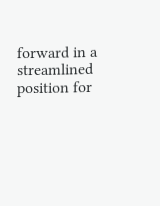forward in a streamlined position for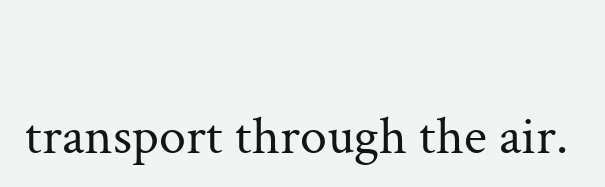transport through the air.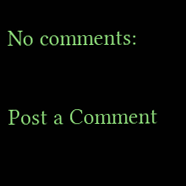No comments:

Post a Comment